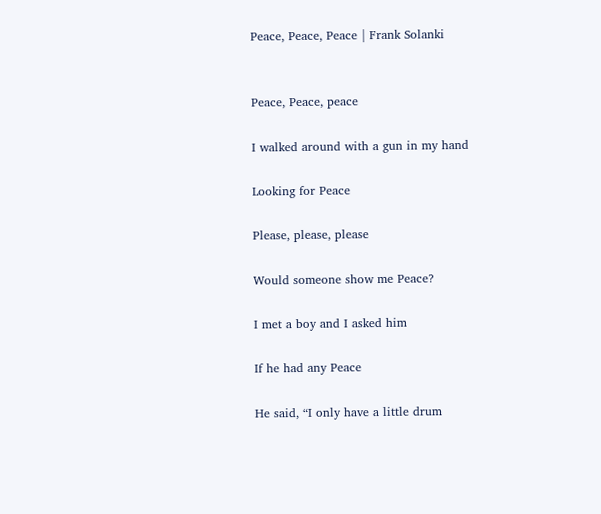Peace, Peace, Peace | Frank Solanki


Peace, Peace, peace

I walked around with a gun in my hand

Looking for Peace

Please, please, please

Would someone show me Peace?

I met a boy and I asked him

If he had any Peace

He said, “I only have a little drum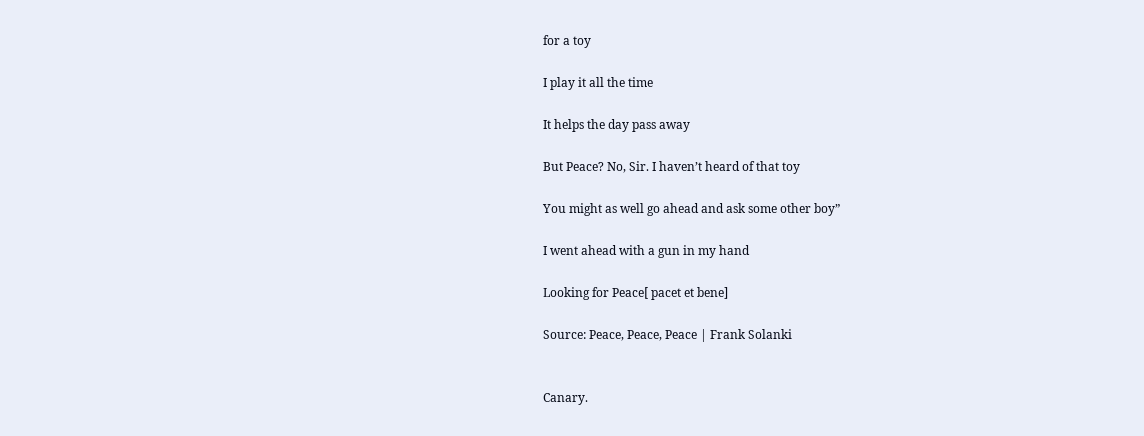for a toy

I play it all the time

It helps the day pass away

But Peace? No, Sir. I haven’t heard of that toy

You might as well go ahead and ask some other boy”

I went ahead with a gun in my hand

Looking for Peace[ pacet et bene]

Source: Peace, Peace, Peace | Frank Solanki


Canary.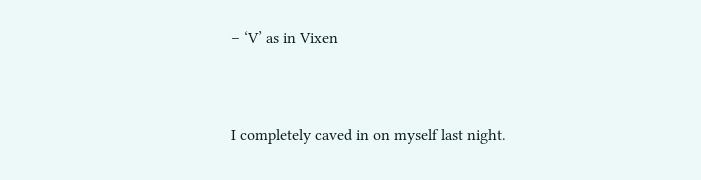– ‘V’ as in Vixen


I completely caved in on myself last night.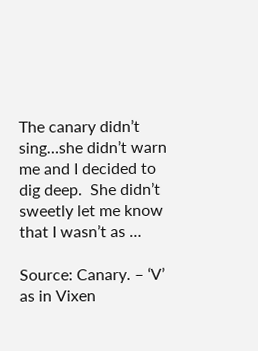The canary didn’t sing…she didn’t warn me and I decided to dig deep.  She didn’t sweetly let me know that I wasn’t as …

Source: Canary. – ‘V’ as in Vixen